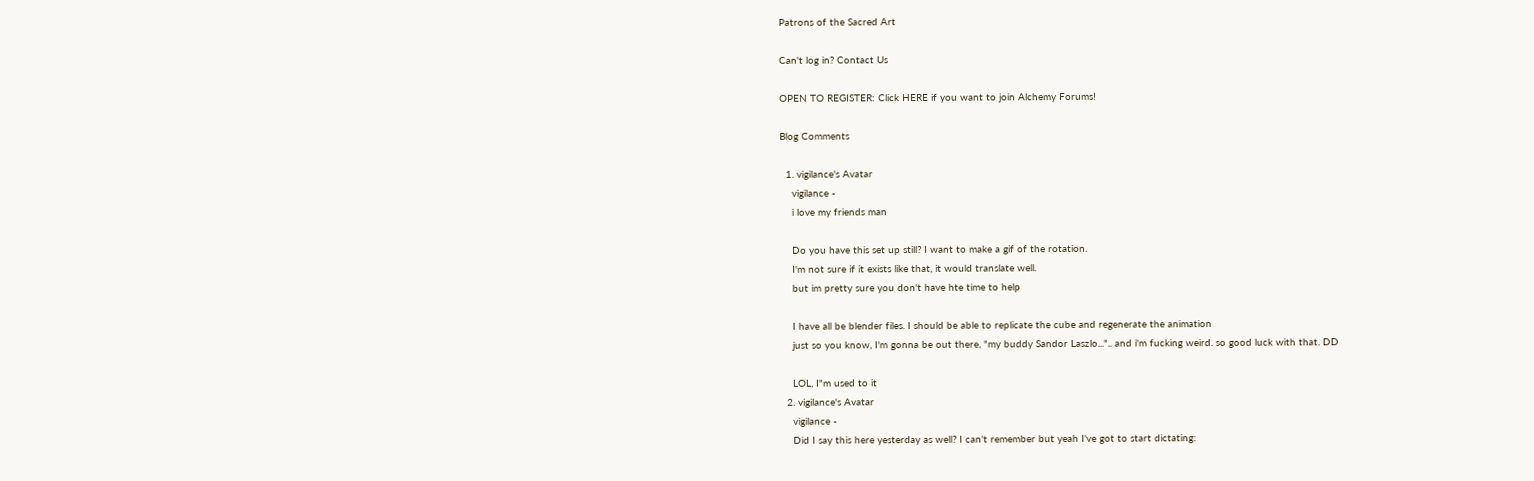Patrons of the Sacred Art

Can't log in? Contact Us

OPEN TO REGISTER: Click HERE if you want to join Alchemy Forums!

Blog Comments

  1. vigilance's Avatar
    vigilance -
    i love my friends man

    Do you have this set up still? I want to make a gif of the rotation.
    I'm not sure if it exists like that, it would translate well.
    but im pretty sure you don't have hte time to help

    I have all be blender files. I should be able to replicate the cube and regenerate the animation
    just so you know, I'm gonna be out there, "my buddy Sandor Laszlo...".. and i'm fucking weird. so good luck with that. DD

    LOL, I"m used to it
  2. vigilance's Avatar
    vigilance -
    Did I say this here yesterday as well? I can't remember but yeah I've got to start dictating: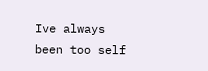Ive always been too self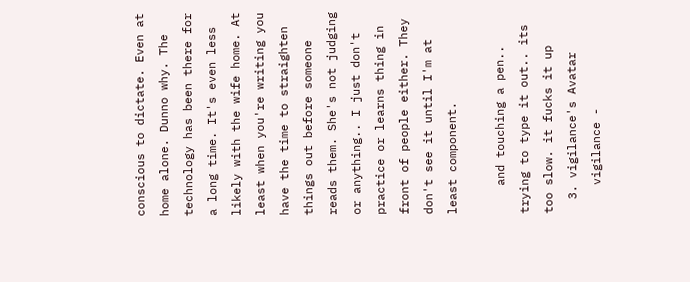conscious to dictate. Even at home alone. Dunno why. The technology has been there for a long time. It's even less likely with the wife home. At least when you're writing you have the time to straighten things out before someone reads them. She's not judging or anything.. I just don't practice or learns thing in front of people either. They don't see it until I'm at least component.

    and touching a pen.. trying to type it out.. its too slow. it fucks it up
  3. vigilance's Avatar
    vigilance -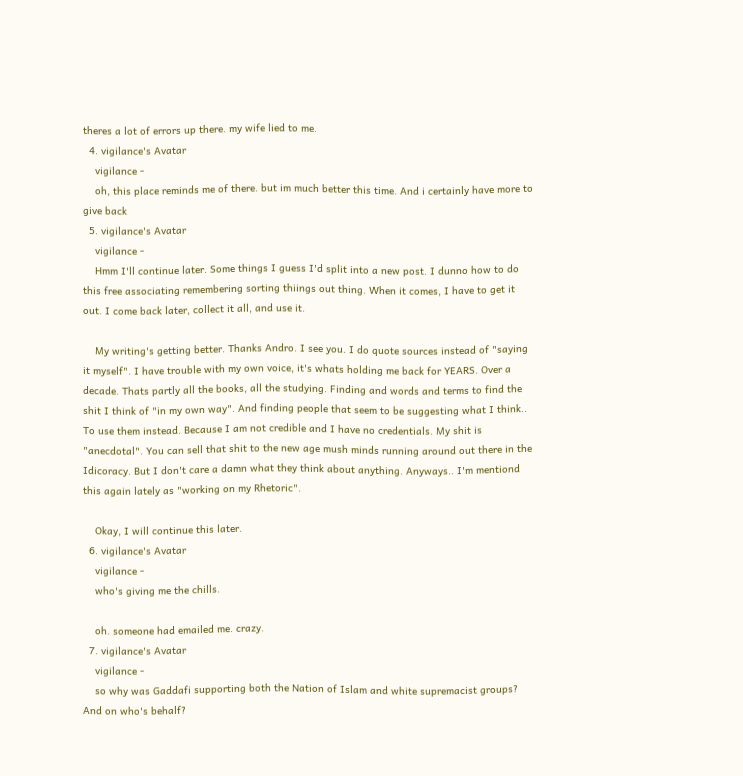theres a lot of errors up there. my wife lied to me.
  4. vigilance's Avatar
    vigilance -
    oh, this place reminds me of there. but im much better this time. And i certainly have more to give back
  5. vigilance's Avatar
    vigilance -
    Hmm I'll continue later. Some things I guess I'd split into a new post. I dunno how to do this free associating remembering sorting thiings out thing. When it comes, I have to get it out. I come back later, collect it all, and use it.

    My writing's getting better. Thanks Andro. I see you. I do quote sources instead of "saying it myself". I have trouble with my own voice, it's whats holding me back for YEARS. Over a decade. Thats partly all the books, all the studying. Finding and words and terms to find the shit I think of "in my own way". And finding people that seem to be suggesting what I think.. To use them instead. Because I am not credible and I have no credentials. My shit is "anecdotal". You can sell that shit to the new age mush minds running around out there in the Idicoracy. But I don't care a damn what they think about anything. Anyways.. I'm mentiond this again lately as "working on my Rhetoric".

    Okay, I will continue this later.
  6. vigilance's Avatar
    vigilance -
    who's giving me the chills.

    oh. someone had emailed me. crazy.
  7. vigilance's Avatar
    vigilance -
    so why was Gaddafi supporting both the Nation of Islam and white supremacist groups? And on who's behalf?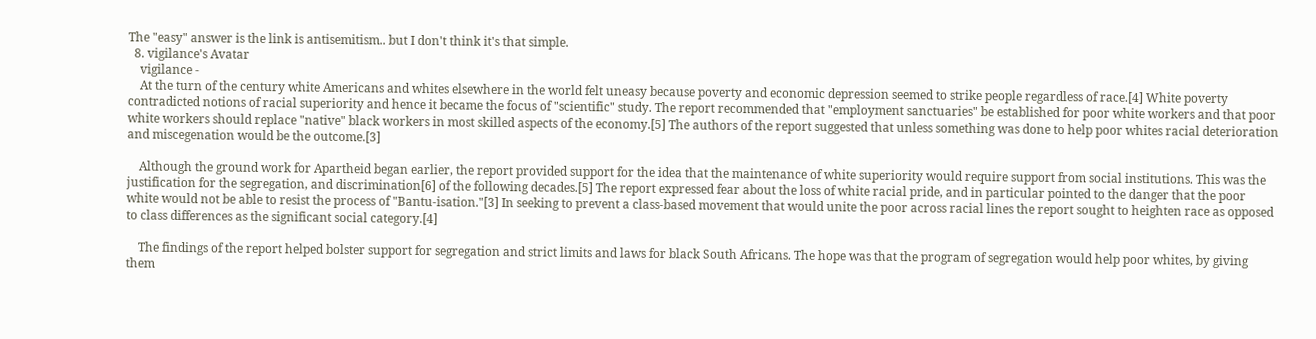The "easy" answer is the link is antisemitism.. but I don't think it's that simple.
  8. vigilance's Avatar
    vigilance -
    At the turn of the century white Americans and whites elsewhere in the world felt uneasy because poverty and economic depression seemed to strike people regardless of race.[4] White poverty contradicted notions of racial superiority and hence it became the focus of "scientific" study. The report recommended that "employment sanctuaries" be established for poor white workers and that poor white workers should replace "native" black workers in most skilled aspects of the economy.[5] The authors of the report suggested that unless something was done to help poor whites racial deterioration and miscegenation would be the outcome.[3]

    Although the ground work for Apartheid began earlier, the report provided support for the idea that the maintenance of white superiority would require support from social institutions. This was the justification for the segregation, and discrimination[6] of the following decades.[5] The report expressed fear about the loss of white racial pride, and in particular pointed to the danger that the poor white would not be able to resist the process of "Bantu-isation."[3] In seeking to prevent a class-based movement that would unite the poor across racial lines the report sought to heighten race as opposed to class differences as the significant social category.[4]

    The findings of the report helped bolster support for segregation and strict limits and laws for black South Africans. The hope was that the program of segregation would help poor whites, by giving them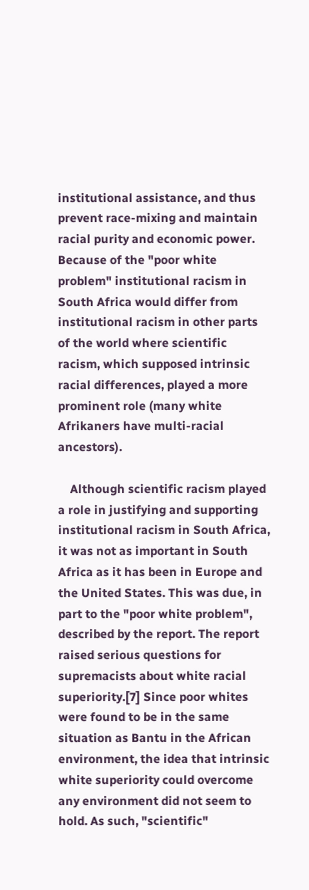institutional assistance, and thus prevent race-mixing and maintain racial purity and economic power. Because of the "poor white problem" institutional racism in South Africa would differ from institutional racism in other parts of the world where scientific racism, which supposed intrinsic racial differences, played a more prominent role (many white Afrikaners have multi-racial ancestors).

    Although scientific racism played a role in justifying and supporting institutional racism in South Africa, it was not as important in South Africa as it has been in Europe and the United States. This was due, in part to the "poor white problem", described by the report. The report raised serious questions for supremacists about white racial superiority.[7] Since poor whites were found to be in the same situation as Bantu in the African environment, the idea that intrinsic white superiority could overcome any environment did not seem to hold. As such, "scientific"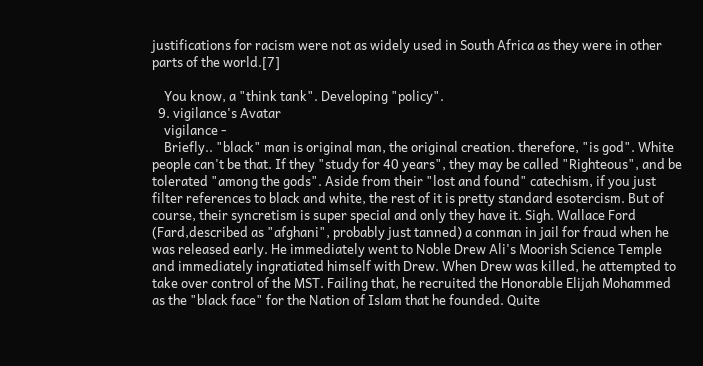justifications for racism were not as widely used in South Africa as they were in other parts of the world.[7]

    You know, a "think tank". Developing "policy".
  9. vigilance's Avatar
    vigilance -
    Briefly.. "black" man is original man, the original creation. therefore, "is god". White people can't be that. If they "study for 40 years", they may be called "Righteous", and be tolerated "among the gods". Aside from their "lost and found" catechism, if you just filter references to black and white, the rest of it is pretty standard esotercism. But of course, their syncretism is super special and only they have it. Sigh. Wallace Ford (Fard,described as "afghani", probably just tanned) a conman in jail for fraud when he was released early. He immediately went to Noble Drew Ali's Moorish Science Temple and immediately ingratiated himself with Drew. When Drew was killed, he attempted to take over control of the MST. Failing that, he recruited the Honorable Elijah Mohammed as the "black face" for the Nation of Islam that he founded. Quite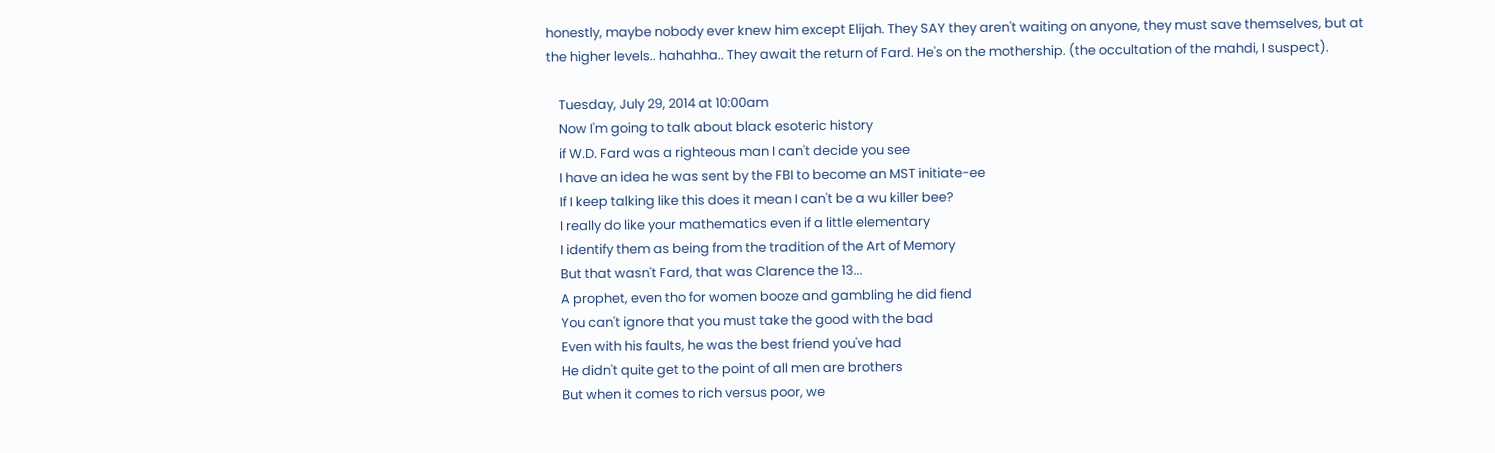honestly, maybe nobody ever knew him except Elijah. They SAY they aren't waiting on anyone, they must save themselves, but at the higher levels.. hahahha.. They await the return of Fard. He's on the mothership. (the occultation of the mahdi, I suspect).

    Tuesday, July 29, 2014 at 10:00am
    Now I'm going to talk about black esoteric history
    if W.D. Fard was a righteous man I can't decide you see
    I have an idea he was sent by the FBI to become an MST initiate-ee
    If I keep talking like this does it mean I can't be a wu killer bee?
    I really do like your mathematics even if a little elementary
    I identify them as being from the tradition of the Art of Memory
    But that wasn't Fard, that was Clarence the 13...
    A prophet, even tho for women booze and gambling he did fiend
    You can't ignore that you must take the good with the bad
    Even with his faults, he was the best friend you've had
    He didn't quite get to the point of all men are brothers
    But when it comes to rich versus poor, we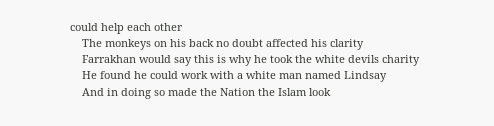could help each other
    The monkeys on his back no doubt affected his clarity
    Farrakhan would say this is why he took the white devils charity
    He found he could work with a white man named Lindsay
    And in doing so made the Nation the Islam look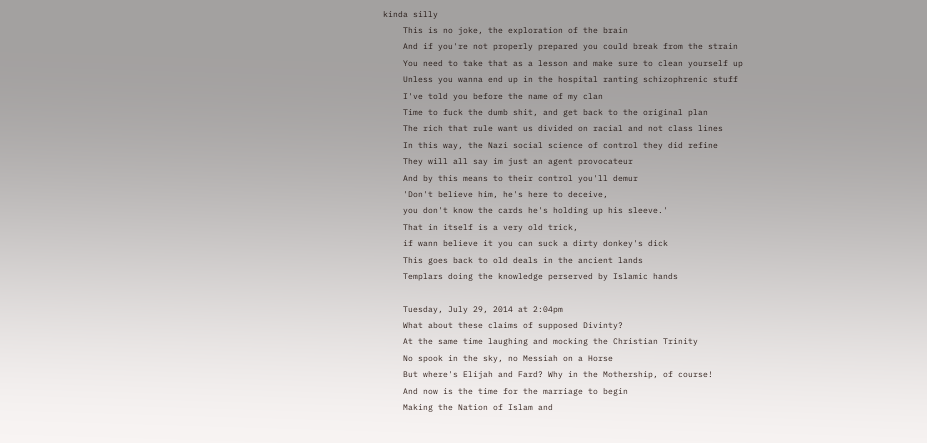kinda silly
    This is no joke, the exploration of the brain
    And if you're not properly prepared you could break from the strain
    You need to take that as a lesson and make sure to clean yourself up
    Unless you wanna end up in the hospital ranting schizophrenic stuff
    I've told you before the name of my clan
    Time to fuck the dumb shit, and get back to the original plan
    The rich that rule want us divided on racial and not class lines
    In this way, the Nazi social science of control they did refine
    They will all say im just an agent provocateur
    And by this means to their control you'll demur
    'Don't believe him, he's here to deceive,
    you don't know the cards he's holding up his sleeve.'
    That in itself is a very old trick,
    if wann believe it you can suck a dirty donkey's dick
    This goes back to old deals in the ancient lands
    Templars doing the knowledge perserved by Islamic hands

    Tuesday, July 29, 2014 at 2:04pm
    What about these claims of supposed Divinty?
    At the same time laughing and mocking the Christian Trinity
    No spook in the sky, no Messiah on a Horse
    But where's Elijah and Fard? Why in the Mothership, of course!
    And now is the time for the marriage to begin
    Making the Nation of Islam and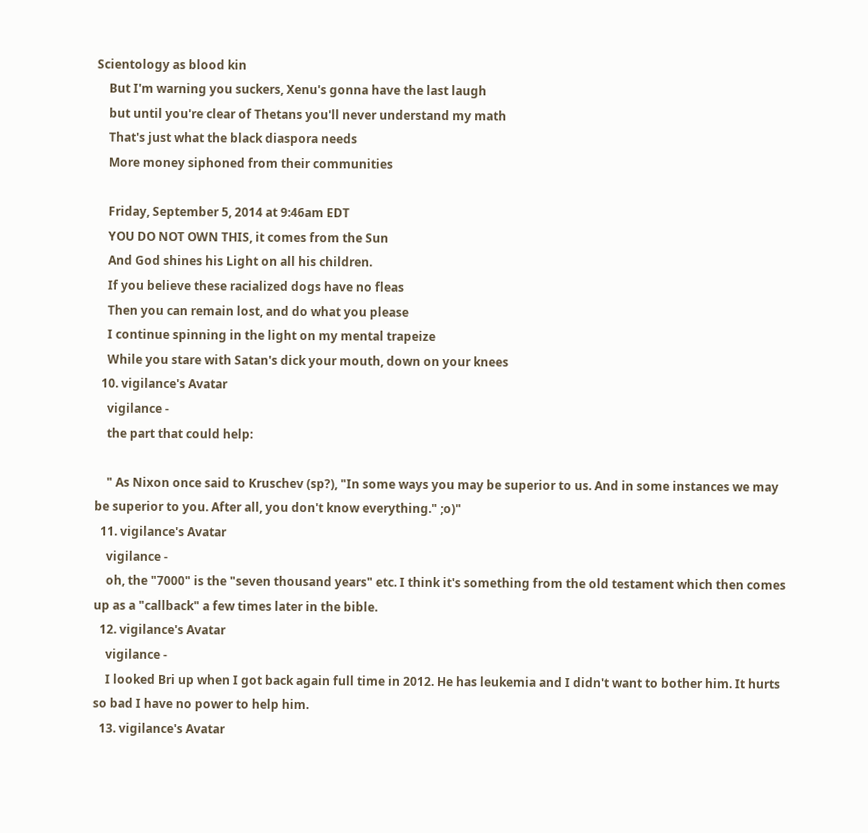Scientology as blood kin
    But I'm warning you suckers, Xenu's gonna have the last laugh
    but until you're clear of Thetans you'll never understand my math
    That's just what the black diaspora needs
    More money siphoned from their communities

    Friday, September 5, 2014 at 9:46am EDT
    YOU DO NOT OWN THIS, it comes from the Sun
    And God shines his Light on all his children.
    If you believe these racialized dogs have no fleas
    Then you can remain lost, and do what you please
    I continue spinning in the light on my mental trapeize
    While you stare with Satan's dick your mouth, down on your knees
  10. vigilance's Avatar
    vigilance -
    the part that could help:

    " As Nixon once said to Kruschev (sp?), "In some ways you may be superior to us. And in some instances we may be superior to you. After all, you don't know everything." ;o)"
  11. vigilance's Avatar
    vigilance -
    oh, the "7000" is the "seven thousand years" etc. I think it's something from the old testament which then comes up as a "callback" a few times later in the bible.
  12. vigilance's Avatar
    vigilance -
    I looked Bri up when I got back again full time in 2012. He has leukemia and I didn't want to bother him. It hurts so bad I have no power to help him.
  13. vigilance's Avatar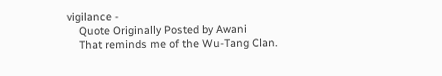vigilance -
    Quote Originally Posted by Awani
    That reminds me of the Wu-Tang Clan.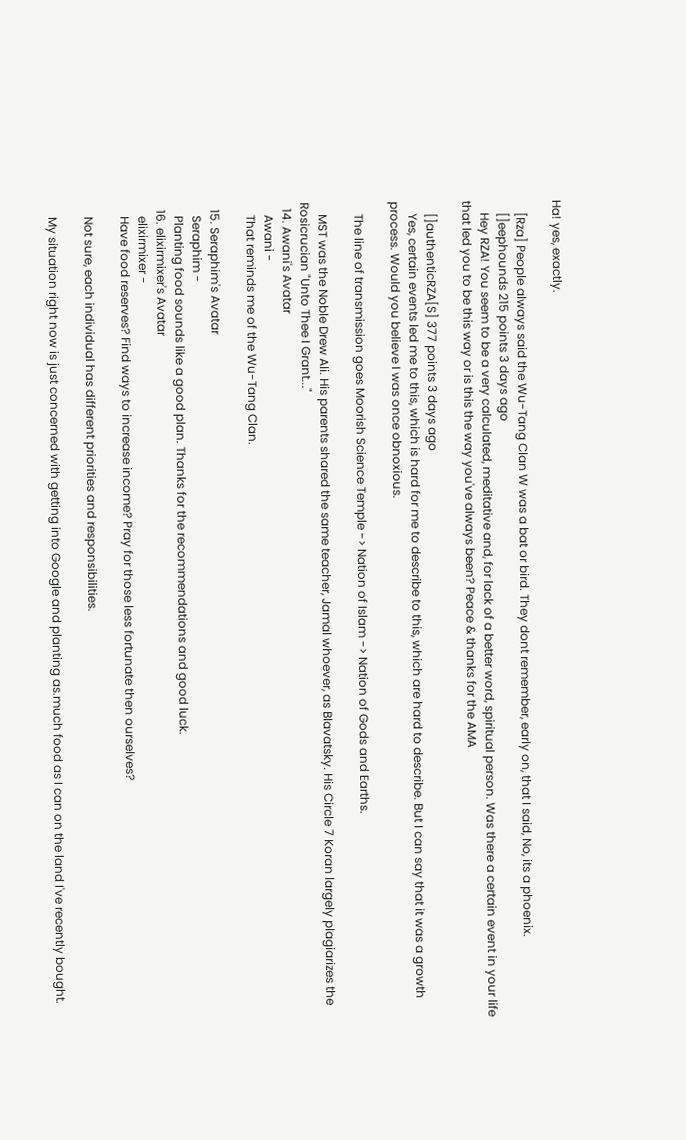Ha! yes, exactly.

    [Rza] People always said the Wu-Tang Clan W was a bat or bird. They dont remember, early on, that I said, No, its a phoenix.
    []eephounds 215 points 3 days ago
    Hey RZA! You seem to be a very calculated, meditative and, for lack of a better word, spiritual person. Was there a certain event in your life that led you to be this way or is this the way you've always been? Peace & thanks for the AMA

    []authenticRZA[S] 377 points 3 days ago
    Yes, certain events led me to this, which is hard for me to describe to this, which are hard to describe. But I can say that it was a growth process. Would you believe I was once obnoxious.

    The line of transmission goes Moorish Science Temple -> Nation of Islam -> Nation of Gods and Earths.

    MST was the Noble Drew Ali. His parents shared the same teacher, Jamal whoever, as Blavatsky. His Circle 7 Koran largely plagiarizes the Rosicrucian "Unto Thee I Grant..."
  14. Awani's Avatar
    Awani -
    That reminds me of the Wu-Tang Clan.

  15. Seraphim's Avatar
    Seraphim -
    Planting food sounds like a good plan. Thanks for the recommendations and good luck.
  16. elixirmixer's Avatar
    elixirmixer -
    Have food reserves? Find ways to increase income? Pray for those less fortunate then ourselves?

    Not sure, each individual has different priorities and responsibilities.

    My situation right now is just concerned with getting into Google and planting as.much food as I can on the land I've recently bought.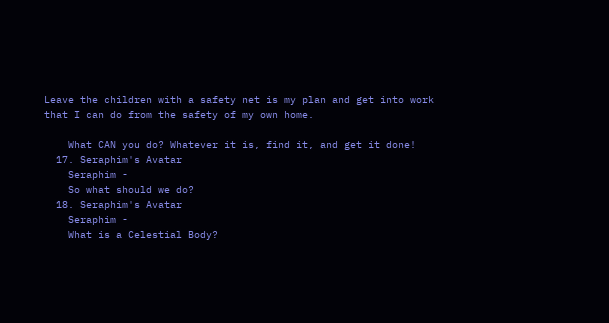Leave the children with a safety net is my plan and get into work that I can do from the safety of my own home.

    What CAN you do? Whatever it is, find it, and get it done!
  17. Seraphim's Avatar
    Seraphim -
    So what should we do?
  18. Seraphim's Avatar
    Seraphim -
    What is a Celestial Body?